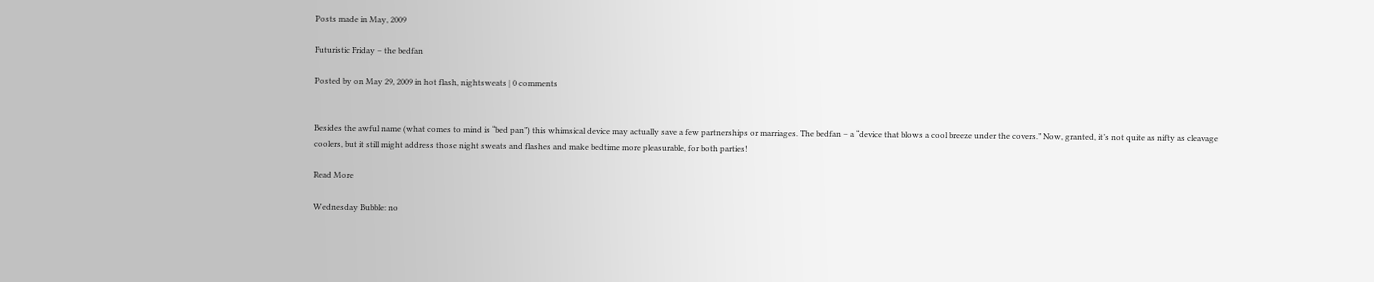Posts made in May, 2009

Futuristic Friday – the bedfan

Posted by on May 29, 2009 in hot flash, nightsweats | 0 comments


Besides the awful name (what comes to mind is “bed pan”) this whimsical device may actually save a few partnerships or marriages. The bedfan – a “device that blows a cool breeze under the covers.” Now, granted, it’s not quite as nifty as cleavage coolers, but it still might address those night sweats and flashes and make bedtime more pleasurable, for both parties!

Read More

Wednesday Bubble: no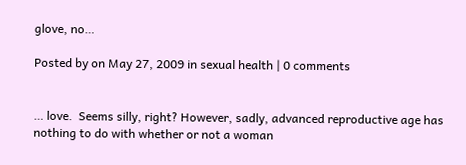glove, no…

Posted by on May 27, 2009 in sexual health | 0 comments


… love.  Seems silly, right? However, sadly, advanced reproductive age has nothing to do with whether or not a woman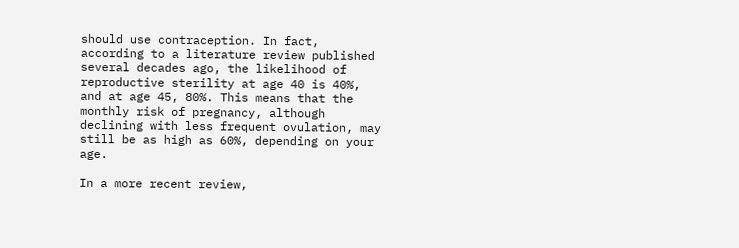should use contraception. In fact, according to a literature review published several decades ago, the likelihood of reproductive sterility at age 40 is 40%, and at age 45, 80%. This means that the monthly risk of pregnancy, although declining with less frequent ovulation, may still be as high as 60%, depending on your age.

In a more recent review,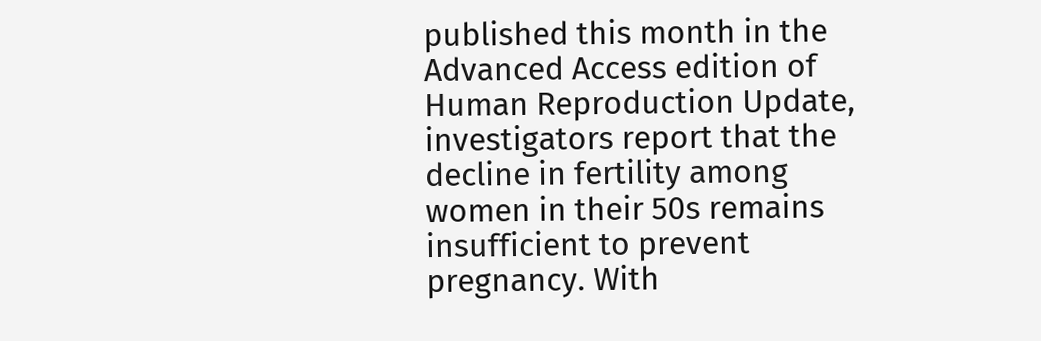published this month in the Advanced Access edition of Human Reproduction Update, investigators report that the decline in fertility among women in their 50s remains insufficient to prevent pregnancy. With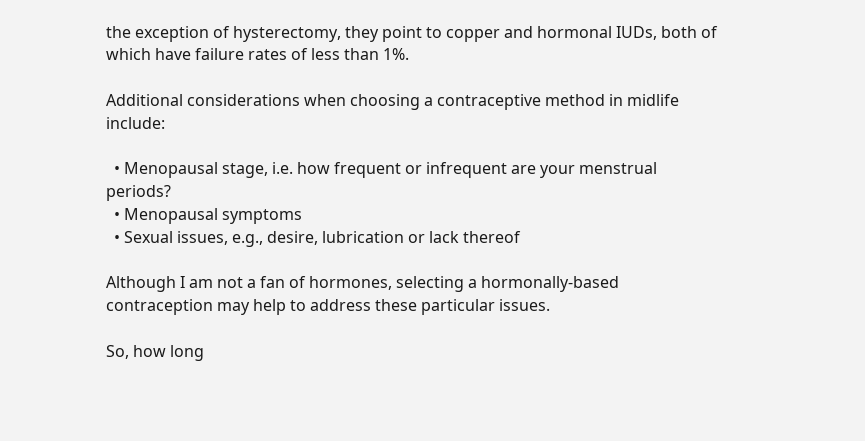the exception of hysterectomy, they point to copper and hormonal IUDs, both of which have failure rates of less than 1%.

Additional considerations when choosing a contraceptive method in midlife include:

  • Menopausal stage, i.e. how frequent or infrequent are your menstrual periods?
  • Menopausal symptoms
  • Sexual issues, e.g., desire, lubrication or lack thereof

Although I am not a fan of hormones, selecting a hormonally-based contraception may help to address these particular issues.

So, how long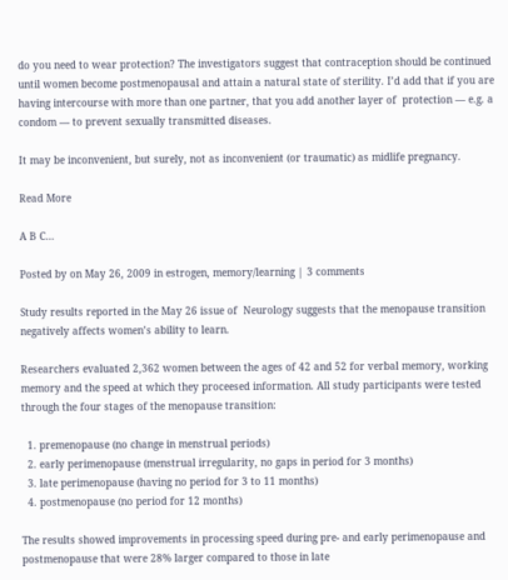do you need to wear protection? The investigators suggest that contraception should be continued until women become postmenopausal and attain a natural state of sterility. I’d add that if you are having intercourse with more than one partner, that you add another layer of  protection — e.g. a  condom — to prevent sexually transmitted diseases.

It may be inconvenient, but surely, not as inconvenient (or traumatic) as midlife pregnancy.

Read More

A B C…

Posted by on May 26, 2009 in estrogen, memory/learning | 3 comments

Study results reported in the May 26 issue of  Neurology suggests that the menopause transition negatively affects women’s ability to learn.

Researchers evaluated 2,362 women between the ages of 42 and 52 for verbal memory, working memory and the speed at which they proceesed information. All study participants were tested through the four stages of the menopause transition:

  1. premenopause (no change in menstrual periods)
  2. early perimenopause (menstrual irregularity, no gaps in period for 3 months)
  3. late perimenopause (having no period for 3 to 11 months)
  4. postmenopause (no period for 12 months)

The results showed improvements in processing speed during pre- and early perimenopause and postmenopause that were 28% larger compared to those in late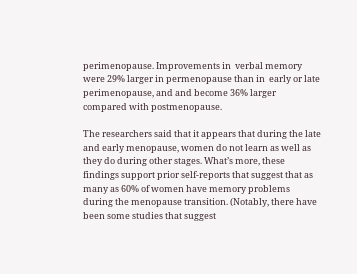perimenopause. Improvements in  verbal memory were 29% larger in permenopause than in  early or late perimenopause, and and become 36% larger compared with postmenopause.

The researchers said that it appears that during the late and early menopause, women do not learn as well as they do during other stages. What’s more, these findings support prior self-reports that suggest that as many as 60% of women have memory problems during the menopause transition. (Notably, there have been some studies that suggest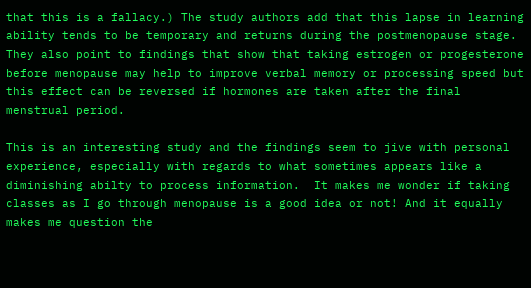that this is a fallacy.) The study authors add that this lapse in learning ability tends to be temporary and returns during the postmenopause stage. They also point to findings that show that taking estrogen or progesterone before menopause may help to improve verbal memory or processing speed but this effect can be reversed if hormones are taken after the final menstrual period.

This is an interesting study and the findings seem to jive with personal experience, especially with regards to what sometimes appears like a diminishing abilty to process information.  It makes me wonder if taking classes as I go through menopause is a good idea or not! And it equally makes me question the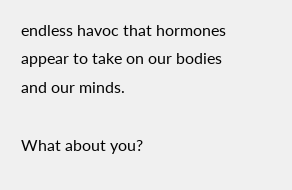endless havoc that hormones appear to take on our bodies and our minds.

What about you?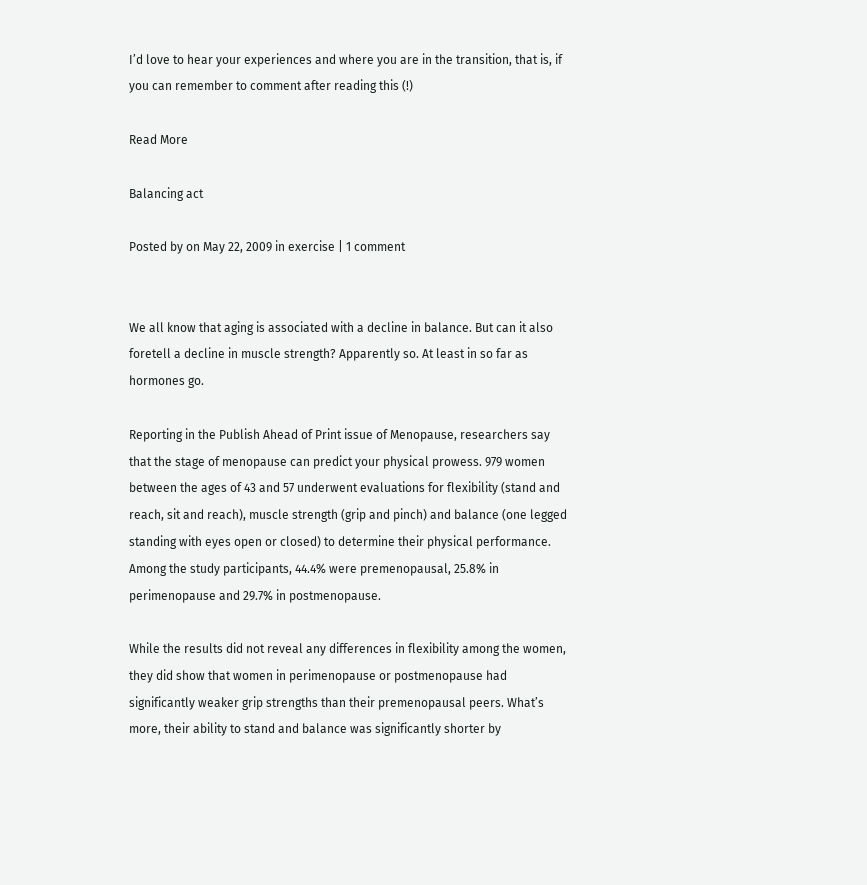I’d love to hear your experiences and where you are in the transition, that is, if you can remember to comment after reading this (!)

Read More

Balancing act

Posted by on May 22, 2009 in exercise | 1 comment


We all know that aging is associated with a decline in balance. But can it also foretell a decline in muscle strength? Apparently so. At least in so far as hormones go.

Reporting in the Publish Ahead of Print issue of Menopause, researchers say that the stage of menopause can predict your physical prowess. 979 women between the ages of 43 and 57 underwent evaluations for flexibility (stand and reach, sit and reach), muscle strength (grip and pinch) and balance (one legged standing with eyes open or closed) to determine their physical performance. Among the study participants, 44.4% were premenopausal, 25.8% in perimenopause and 29.7% in postmenopause.

While the results did not reveal any differences in flexibility among the women, they did show that women in perimenopause or postmenopause had significantly weaker grip strengths than their premenopausal peers. What’s more, their ability to stand and balance was significantly shorter by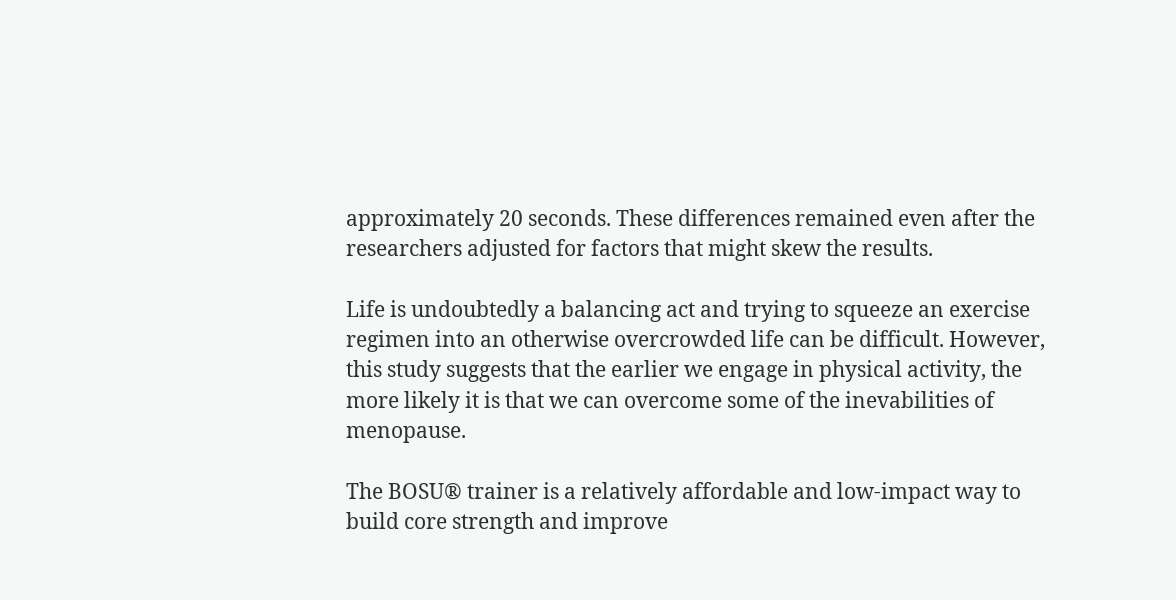approximately 20 seconds. These differences remained even after the researchers adjusted for factors that might skew the results.

Life is undoubtedly a balancing act and trying to squeeze an exercise regimen into an otherwise overcrowded life can be difficult. However, this study suggests that the earlier we engage in physical activity, the more likely it is that we can overcome some of the inevabilities of menopause.

The BOSU® trainer is a relatively affordable and low-impact way to build core strength and improve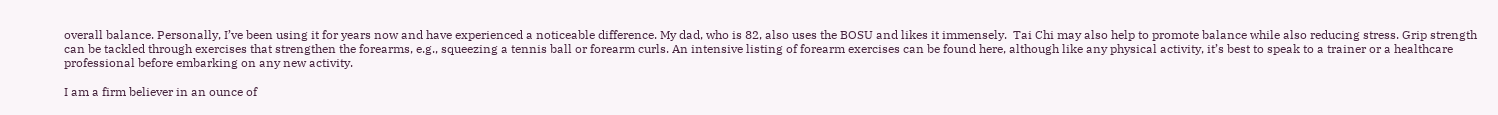overall balance. Personally, I’ve been using it for years now and have experienced a noticeable difference. My dad, who is 82, also uses the BOSU and likes it immensely.  Tai Chi may also help to promote balance while also reducing stress. Grip strength can be tackled through exercises that strengthen the forearms, e.g., squeezing a tennis ball or forearm curls. An intensive listing of forearm exercises can be found here, although like any physical activity, it’s best to speak to a trainer or a healthcare professional before embarking on any new activity.

I am a firm believer in an ounce of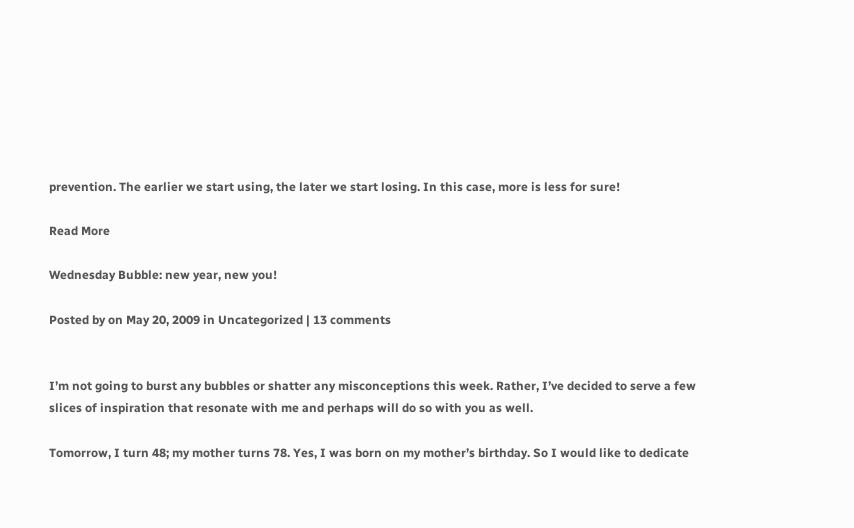prevention. The earlier we start using, the later we start losing. In this case, more is less for sure!

Read More

Wednesday Bubble: new year, new you!

Posted by on May 20, 2009 in Uncategorized | 13 comments


I’m not going to burst any bubbles or shatter any misconceptions this week. Rather, I’ve decided to serve a few slices of inspiration that resonate with me and perhaps will do so with you as well.

Tomorrow, I turn 48; my mother turns 78. Yes, I was born on my mother’s birthday. So I would like to dedicate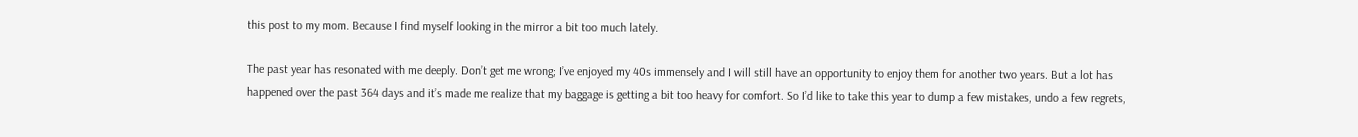this post to my mom. Because I find myself looking in the mirror a bit too much lately.

The past year has resonated with me deeply. Don’t get me wrong; I’ve enjoyed my 40s immensely and I will still have an opportunity to enjoy them for another two years. But a lot has happened over the past 364 days and it’s made me realize that my baggage is getting a bit too heavy for comfort. So I’d like to take this year to dump a few mistakes, undo a few regrets,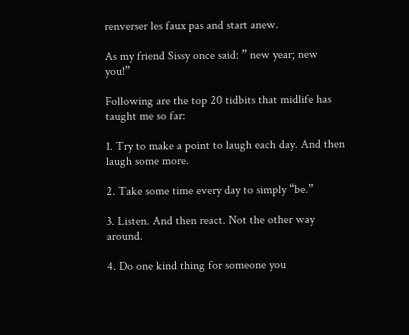renverser les faux pas and start anew.

As my friend Sissy once said: ” new year; new you!”

Following are the top 20 tidbits that midlife has taught me so far:

1. Try to make a point to laugh each day. And then laugh some more.

2. Take some time every day to simply “be.”

3. Listen. And then react. Not the other way around.

4. Do one kind thing for someone you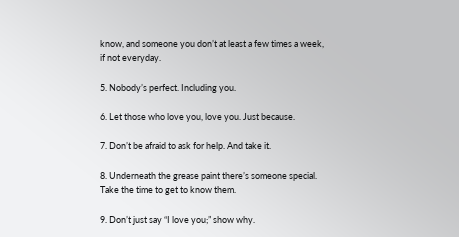know, and someone you don’t at least a few times a week, if not everyday.

5. Nobody’s perfect. Including you.

6. Let those who love you, love you. Just because.

7. Don’t be afraid to ask for help. And take it.

8. Underneath the grease paint there’s someone special. Take the time to get to know them.

9. Don’t just say “I love you;” show why.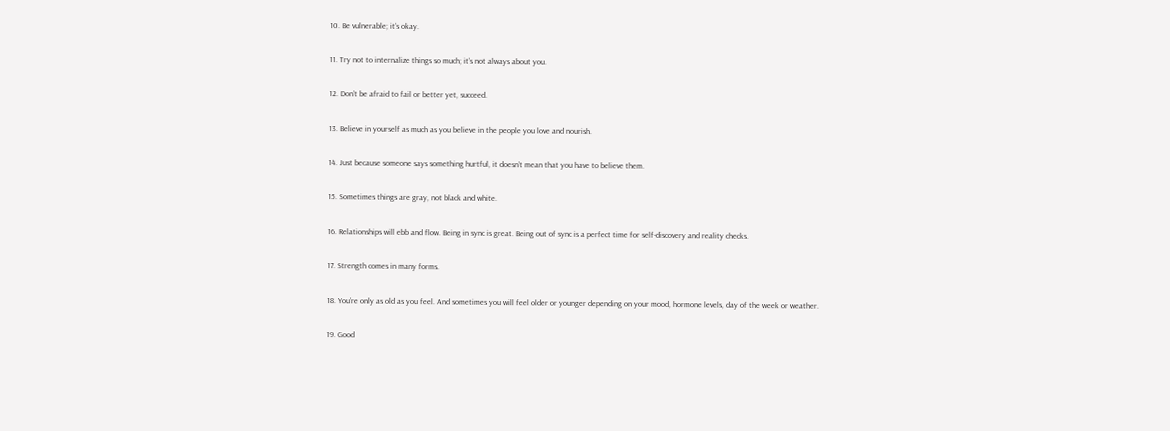10. Be vulnerable; it’s okay.

11. Try not to internalize things so much; it’s not always about you.

12. Don’t be afraid to fail or better yet, succeed.

13. Believe in yourself as much as you believe in the people you love and nourish.

14. Just because someone says something hurtful, it doesn’t mean that you have to believe them.

15. Sometimes things are gray, not black and white.

16. Relationships will ebb and flow. Being in sync is great. Being out of sync is a perfect time for self-discovery and reality checks.

17. Strength comes in many forms.

18. You’re only as old as you feel. And sometimes you will feel older or younger depending on your mood, hormone levels, day of the week or weather.

19. Good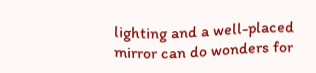lighting and a well-placed mirror can do wonders for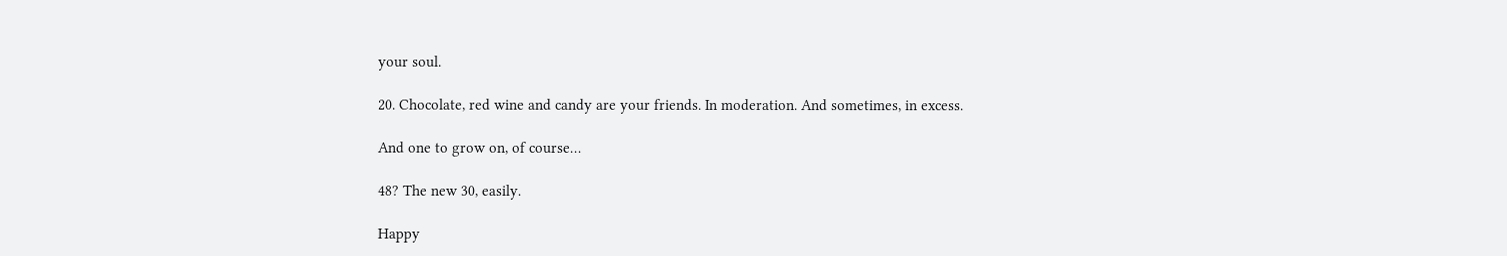your soul.

20. Chocolate, red wine and candy are your friends. In moderation. And sometimes, in excess.

And one to grow on, of course…

48? The new 30, easily.

Happy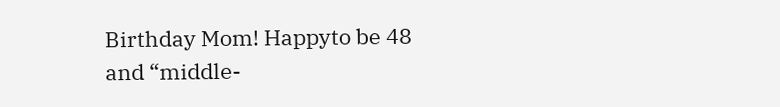Birthday Mom! Happyto be 48 and “middle-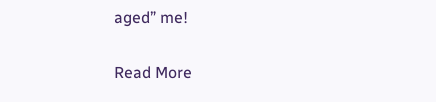aged” me!

Read More